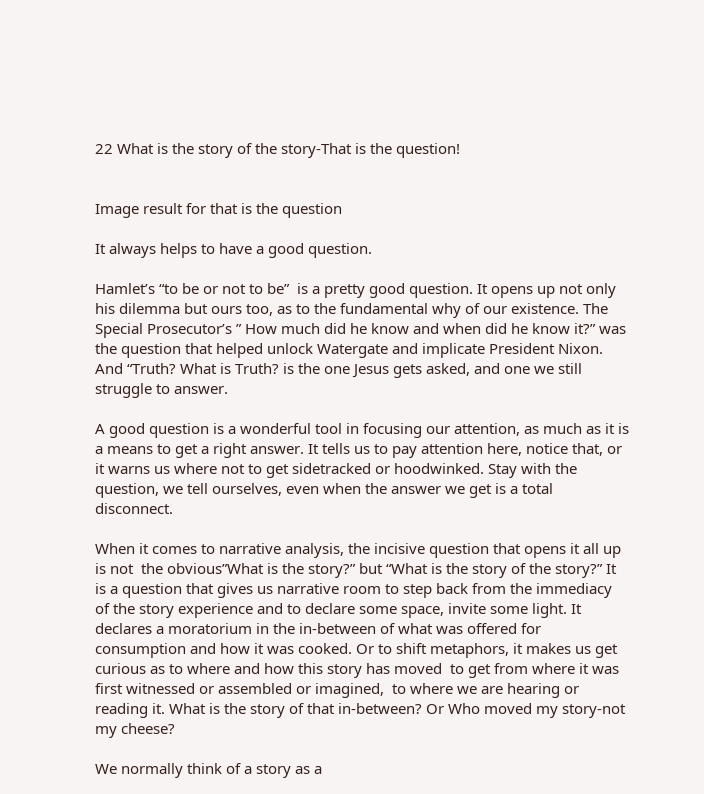22 What is the story of the story-That is the question!


Image result for that is the question

It always helps to have a good question.

Hamlet’s “to be or not to be”  is a pretty good question. It opens up not only his dilemma but ours too, as to the fundamental why of our existence. The Special Prosecutor’s ” How much did he know and when did he know it?” was the question that helped unlock Watergate and implicate President Nixon.  And “Truth? What is Truth? is the one Jesus gets asked, and one we still struggle to answer.

A good question is a wonderful tool in focusing our attention, as much as it is a means to get a right answer. It tells us to pay attention here, notice that, or it warns us where not to get sidetracked or hoodwinked. Stay with the question, we tell ourselves, even when the answer we get is a total disconnect.

When it comes to narrative analysis, the incisive question that opens it all up is not  the obvious”What is the story?” but “What is the story of the story?” It is a question that gives us narrative room to step back from the immediacy of the story experience and to declare some space, invite some light. It declares a moratorium in the in-between of what was offered for consumption and how it was cooked. Or to shift metaphors, it makes us get curious as to where and how this story has moved  to get from where it was first witnessed or assembled or imagined,  to where we are hearing or reading it. What is the story of that in-between? Or Who moved my story-not my cheese?

We normally think of a story as a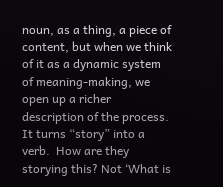noun, as a thing, a piece of content, but when we think of it as a dynamic system of meaning-making, we open up a richer description of the process. It turns “story” into a verb.  How are they storying this? Not ‘What is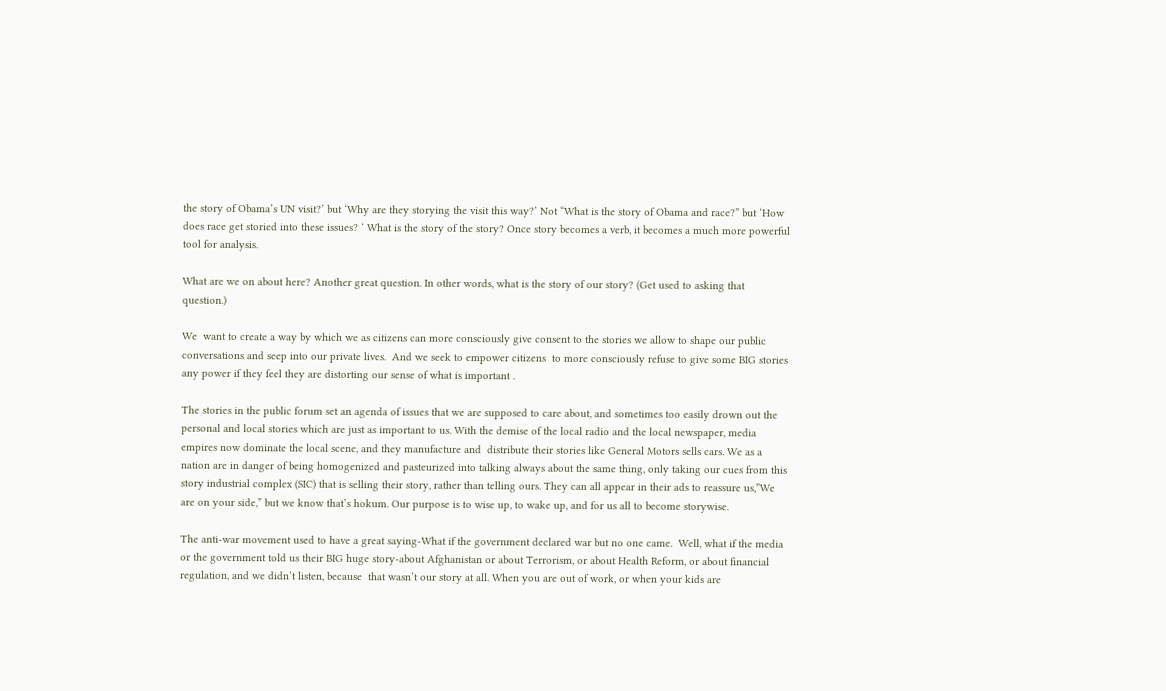the story of Obama’s UN visit?’ but ‘Why are they storying the visit this way?’ Not “What is the story of Obama and race?” but ‘How does race get storied into these issues? ‘ What is the story of the story? Once story becomes a verb, it becomes a much more powerful tool for analysis.

What are we on about here? Another great question. In other words, what is the story of our story? (Get used to asking that question.)

We  want to create a way by which we as citizens can more consciously give consent to the stories we allow to shape our public conversations and seep into our private lives.  And we seek to empower citizens  to more consciously refuse to give some BIG stories any power if they feel they are distorting our sense of what is important .

The stories in the public forum set an agenda of issues that we are supposed to care about, and sometimes too easily drown out the personal and local stories which are just as important to us. With the demise of the local radio and the local newspaper, media empires now dominate the local scene, and they manufacture and  distribute their stories like General Motors sells cars. We as a nation are in danger of being homogenized and pasteurized into talking always about the same thing, only taking our cues from this story industrial complex (SIC) that is selling their story, rather than telling ours. They can all appear in their ads to reassure us,”We are on your side,” but we know that’s hokum. Our purpose is to wise up, to wake up, and for us all to become storywise.

The anti-war movement used to have a great saying-What if the government declared war but no one came.  Well, what if the media or the government told us their BIG huge story-about Afghanistan or about Terrorism, or about Health Reform, or about financial regulation, and we didn’t listen, because  that wasn’t our story at all. When you are out of work, or when your kids are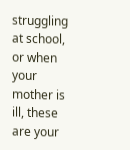struggling at school, or when your mother is ill, these are your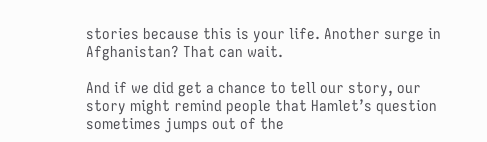stories because this is your life. Another surge in Afghanistan? That can wait.

And if we did get a chance to tell our story, our story might remind people that Hamlet’s question sometimes jumps out of the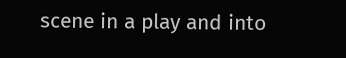scene in a play and into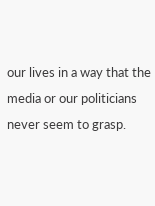our lives in a way that the media or our politicians never seem to grasp.